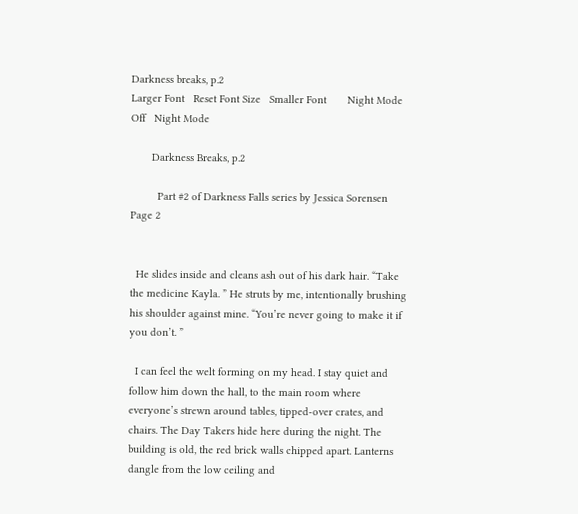Darkness breaks, p.2
Larger Font   Reset Font Size   Smaller Font       Night Mode Off   Night Mode

       Darkness Breaks, p.2

         Part #2 of Darkness Falls series by Jessica Sorensen
Page 2


  He slides inside and cleans ash out of his dark hair. “Take the medicine Kayla. ” He struts by me, intentionally brushing his shoulder against mine. “You’re never going to make it if you don’t. ”

  I can feel the welt forming on my head. I stay quiet and follow him down the hall, to the main room where everyone’s strewn around tables, tipped-over crates, and chairs. The Day Takers hide here during the night. The building is old, the red brick walls chipped apart. Lanterns dangle from the low ceiling and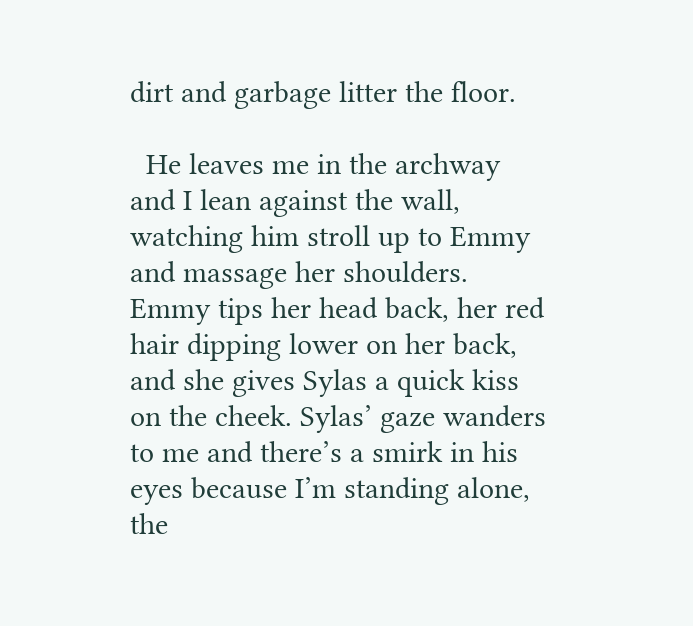dirt and garbage litter the floor.

  He leaves me in the archway and I lean against the wall, watching him stroll up to Emmy and massage her shoulders. Emmy tips her head back, her red hair dipping lower on her back, and she gives Sylas a quick kiss on the cheek. Sylas’ gaze wanders to me and there’s a smirk in his eyes because I’m standing alone, the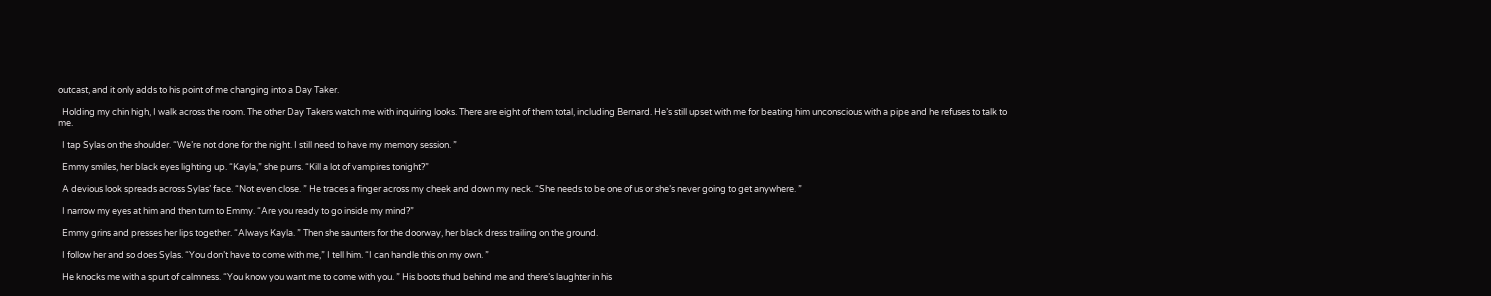outcast, and it only adds to his point of me changing into a Day Taker.

  Holding my chin high, I walk across the room. The other Day Takers watch me with inquiring looks. There are eight of them total, including Bernard. He’s still upset with me for beating him unconscious with a pipe and he refuses to talk to me.

  I tap Sylas on the shoulder. “We’re not done for the night. I still need to have my memory session. ”

  Emmy smiles, her black eyes lighting up. “Kayla,” she purrs. “Kill a lot of vampires tonight?”

  A devious look spreads across Sylas’ face. “Not even close. ” He traces a finger across my cheek and down my neck. “She needs to be one of us or she’s never going to get anywhere. ”

  I narrow my eyes at him and then turn to Emmy. “Are you ready to go inside my mind?”

  Emmy grins and presses her lips together. “Always Kayla. ” Then she saunters for the doorway, her black dress trailing on the ground.

  I follow her and so does Sylas. “You don’t have to come with me,” I tell him. “I can handle this on my own. ”

  He knocks me with a spurt of calmness. “You know you want me to come with you. ” His boots thud behind me and there’s laughter in his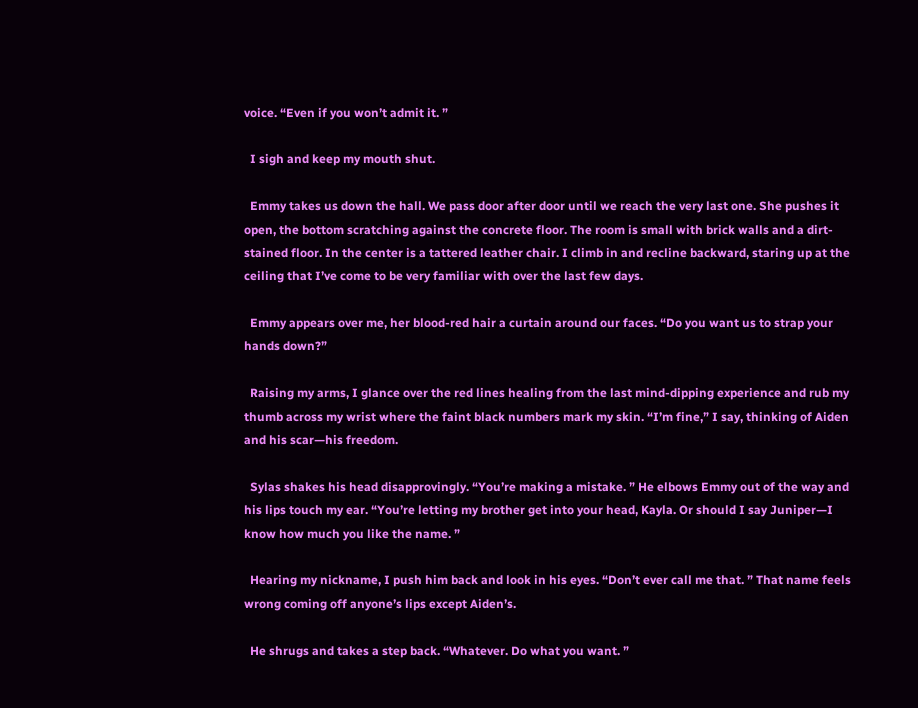voice. “Even if you won’t admit it. ”

  I sigh and keep my mouth shut.

  Emmy takes us down the hall. We pass door after door until we reach the very last one. She pushes it open, the bottom scratching against the concrete floor. The room is small with brick walls and a dirt-stained floor. In the center is a tattered leather chair. I climb in and recline backward, staring up at the ceiling that I’ve come to be very familiar with over the last few days.

  Emmy appears over me, her blood-red hair a curtain around our faces. “Do you want us to strap your hands down?”

  Raising my arms, I glance over the red lines healing from the last mind-dipping experience and rub my thumb across my wrist where the faint black numbers mark my skin. “I’m fine,” I say, thinking of Aiden and his scar—his freedom.

  Sylas shakes his head disapprovingly. “You’re making a mistake. ” He elbows Emmy out of the way and his lips touch my ear. “You’re letting my brother get into your head, Kayla. Or should I say Juniper—I know how much you like the name. ”

  Hearing my nickname, I push him back and look in his eyes. “Don’t ever call me that. ” That name feels wrong coming off anyone’s lips except Aiden’s.

  He shrugs and takes a step back. “Whatever. Do what you want. ”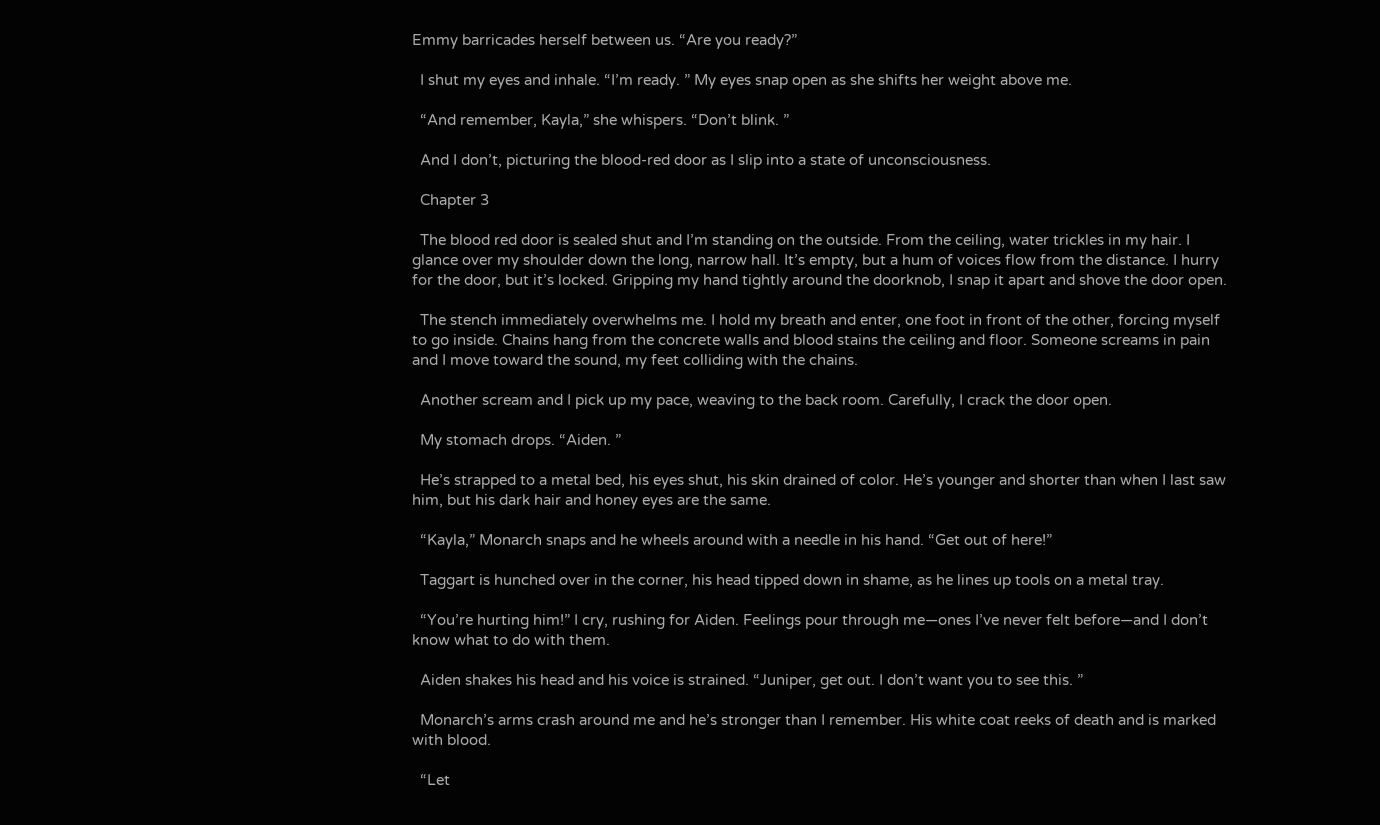Emmy barricades herself between us. “Are you ready?”

  I shut my eyes and inhale. “I’m ready. ” My eyes snap open as she shifts her weight above me.

  “And remember, Kayla,” she whispers. “Don’t blink. ”

  And I don’t, picturing the blood-red door as I slip into a state of unconsciousness.

  Chapter 3

  The blood red door is sealed shut and I’m standing on the outside. From the ceiling, water trickles in my hair. I glance over my shoulder down the long, narrow hall. It’s empty, but a hum of voices flow from the distance. I hurry for the door, but it’s locked. Gripping my hand tightly around the doorknob, I snap it apart and shove the door open.

  The stench immediately overwhelms me. I hold my breath and enter, one foot in front of the other, forcing myself to go inside. Chains hang from the concrete walls and blood stains the ceiling and floor. Someone screams in pain and I move toward the sound, my feet colliding with the chains.

  Another scream and I pick up my pace, weaving to the back room. Carefully, I crack the door open.

  My stomach drops. “Aiden. ”

  He’s strapped to a metal bed, his eyes shut, his skin drained of color. He’s younger and shorter than when I last saw him, but his dark hair and honey eyes are the same.

  “Kayla,” Monarch snaps and he wheels around with a needle in his hand. “Get out of here!”

  Taggart is hunched over in the corner, his head tipped down in shame, as he lines up tools on a metal tray.

  “You’re hurting him!” I cry, rushing for Aiden. Feelings pour through me—ones I’ve never felt before—and I don’t know what to do with them.

  Aiden shakes his head and his voice is strained. “Juniper, get out. I don’t want you to see this. ”

  Monarch’s arms crash around me and he’s stronger than I remember. His white coat reeks of death and is marked with blood.

  “Let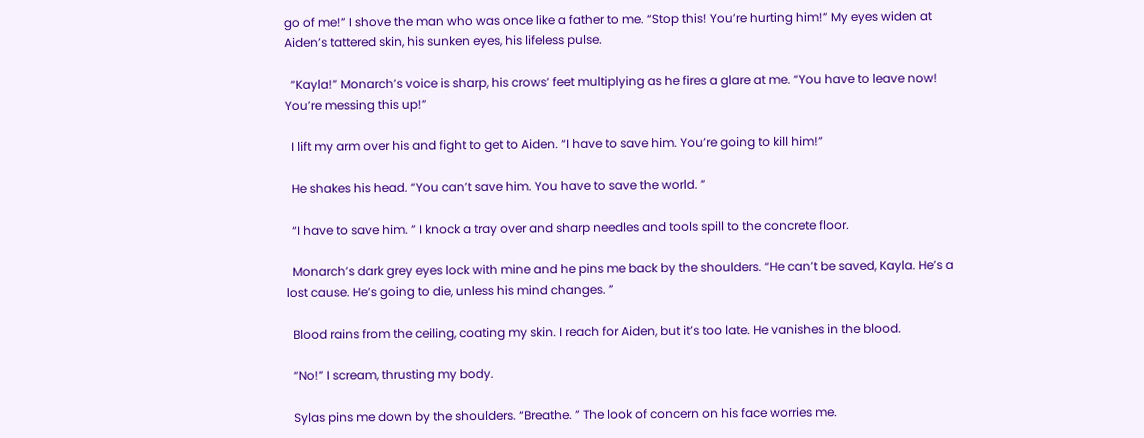go of me!” I shove the man who was once like a father to me. “Stop this! You’re hurting him!” My eyes widen at Aiden’s tattered skin, his sunken eyes, his lifeless pulse.

  “Kayla!” Monarch’s voice is sharp, his crows’ feet multiplying as he fires a glare at me. “You have to leave now! You’re messing this up!”

  I lift my arm over his and fight to get to Aiden. “I have to save him. You’re going to kill him!”

  He shakes his head. “You can’t save him. You have to save the world. ”

  “I have to save him. ” I knock a tray over and sharp needles and tools spill to the concrete floor.

  Monarch’s dark grey eyes lock with mine and he pins me back by the shoulders. “He can’t be saved, Kayla. He’s a lost cause. He’s going to die, unless his mind changes. ”

  Blood rains from the ceiling, coating my skin. I reach for Aiden, but it’s too late. He vanishes in the blood.

  “No!” I scream, thrusting my body.

  Sylas pins me down by the shoulders. “Breathe. ” The look of concern on his face worries me.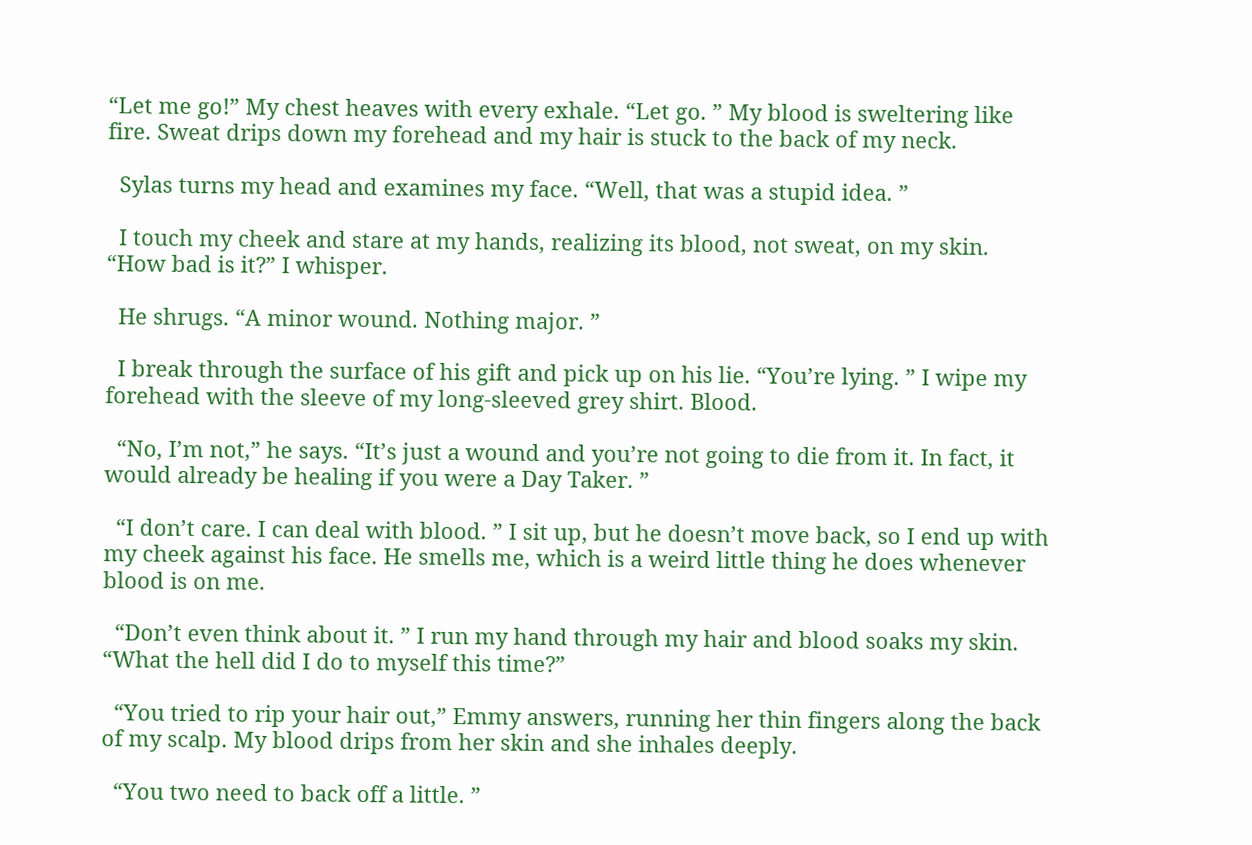“Let me go!” My chest heaves with every exhale. “Let go. ” My blood is sweltering like fire. Sweat drips down my forehead and my hair is stuck to the back of my neck.

  Sylas turns my head and examines my face. “Well, that was a stupid idea. ”

  I touch my cheek and stare at my hands, realizing its blood, not sweat, on my skin. “How bad is it?” I whisper.

  He shrugs. “A minor wound. Nothing major. ”

  I break through the surface of his gift and pick up on his lie. “You’re lying. ” I wipe my forehead with the sleeve of my long-sleeved grey shirt. Blood.

  “No, I’m not,” he says. “It’s just a wound and you’re not going to die from it. In fact, it would already be healing if you were a Day Taker. ”

  “I don’t care. I can deal with blood. ” I sit up, but he doesn’t move back, so I end up with my cheek against his face. He smells me, which is a weird little thing he does whenever blood is on me.

  “Don’t even think about it. ” I run my hand through my hair and blood soaks my skin. “What the hell did I do to myself this time?”

  “You tried to rip your hair out,” Emmy answers, running her thin fingers along the back of my scalp. My blood drips from her skin and she inhales deeply.

  “You two need to back off a little. ”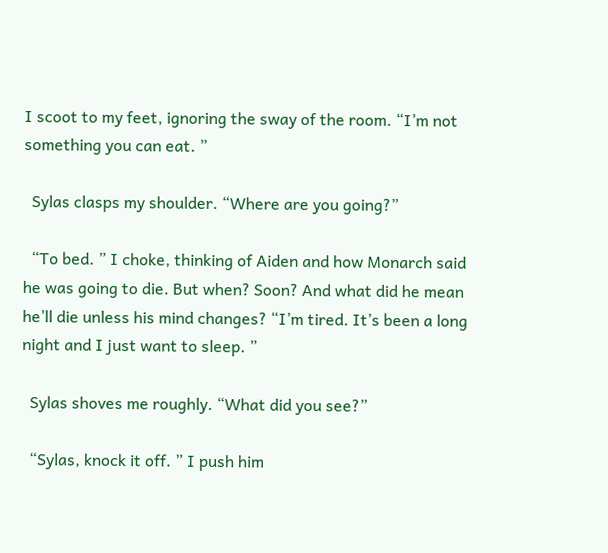I scoot to my feet, ignoring the sway of the room. “I’m not something you can eat. ”

  Sylas clasps my shoulder. “Where are you going?”

  “To bed. ” I choke, thinking of Aiden and how Monarch said he was going to die. But when? Soon? And what did he mean he’ll die unless his mind changes? “I’m tired. It’s been a long
night and I just want to sleep. ”

  Sylas shoves me roughly. “What did you see?”

  “Sylas, knock it off. ” I push him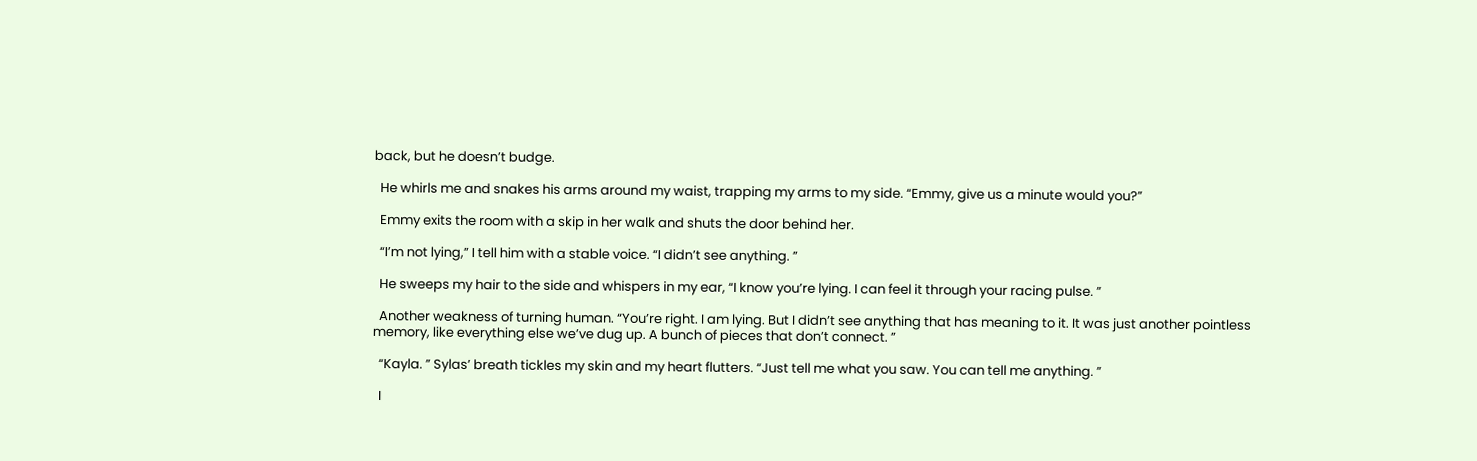back, but he doesn’t budge.

  He whirls me and snakes his arms around my waist, trapping my arms to my side. “Emmy, give us a minute would you?”

  Emmy exits the room with a skip in her walk and shuts the door behind her.

  “I’m not lying,” I tell him with a stable voice. “I didn’t see anything. ”

  He sweeps my hair to the side and whispers in my ear, “I know you’re lying. I can feel it through your racing pulse. ”

  Another weakness of turning human. “You’re right. I am lying. But I didn’t see anything that has meaning to it. It was just another pointless memory, like everything else we’ve dug up. A bunch of pieces that don’t connect. ”

  “Kayla. ” Sylas’ breath tickles my skin and my heart flutters. “Just tell me what you saw. You can tell me anything. ”

  I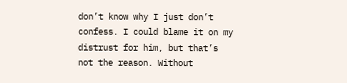don’t know why I just don’t confess. I could blame it on my distrust for him, but that’s not the reason. Without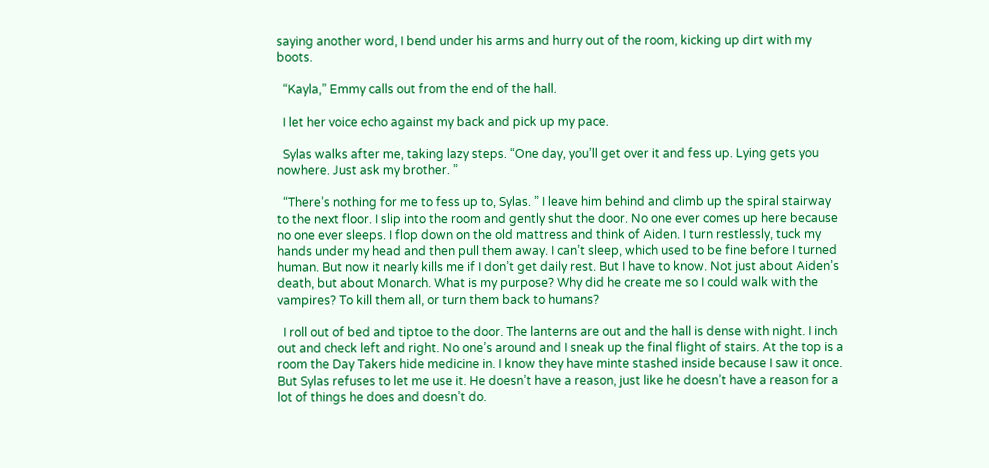saying another word, I bend under his arms and hurry out of the room, kicking up dirt with my boots.

  “Kayla,” Emmy calls out from the end of the hall.

  I let her voice echo against my back and pick up my pace.

  Sylas walks after me, taking lazy steps. “One day, you’ll get over it and fess up. Lying gets you nowhere. Just ask my brother. ”

  “There’s nothing for me to fess up to, Sylas. ” I leave him behind and climb up the spiral stairway to the next floor. I slip into the room and gently shut the door. No one ever comes up here because no one ever sleeps. I flop down on the old mattress and think of Aiden. I turn restlessly, tuck my hands under my head and then pull them away. I can’t sleep, which used to be fine before I turned human. But now it nearly kills me if I don’t get daily rest. But I have to know. Not just about Aiden’s death, but about Monarch. What is my purpose? Why did he create me so I could walk with the vampires? To kill them all, or turn them back to humans?

  I roll out of bed and tiptoe to the door. The lanterns are out and the hall is dense with night. I inch out and check left and right. No one’s around and I sneak up the final flight of stairs. At the top is a room the Day Takers hide medicine in. I know they have minte stashed inside because I saw it once. But Sylas refuses to let me use it. He doesn’t have a reason, just like he doesn’t have a reason for a lot of things he does and doesn’t do.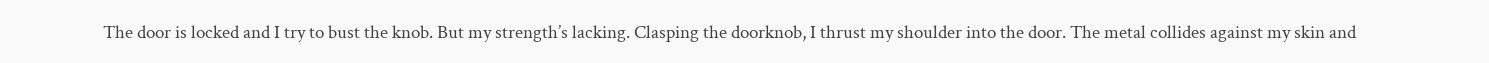The door is locked and I try to bust the knob. But my strength’s lacking. Clasping the doorknob, I thrust my shoulder into the door. The metal collides against my skin and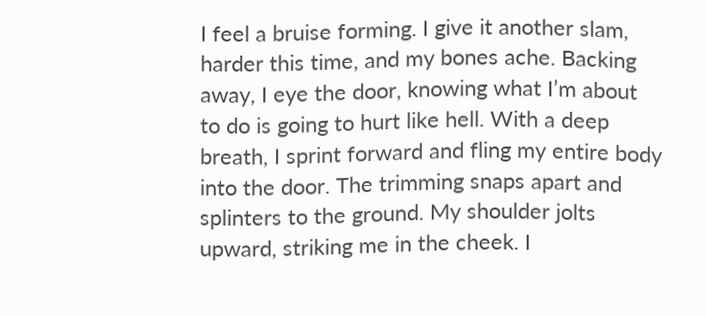I feel a bruise forming. I give it another slam, harder this time, and my bones ache. Backing away, I eye the door, knowing what I’m about to do is going to hurt like hell. With a deep breath, I sprint forward and fling my entire body into the door. The trimming snaps apart and splinters to the ground. My shoulder jolts upward, striking me in the cheek. I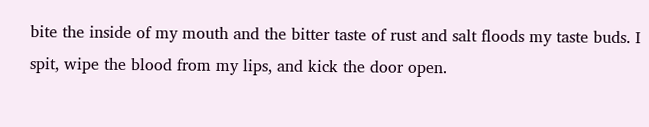bite the inside of my mouth and the bitter taste of rust and salt floods my taste buds. I spit, wipe the blood from my lips, and kick the door open.